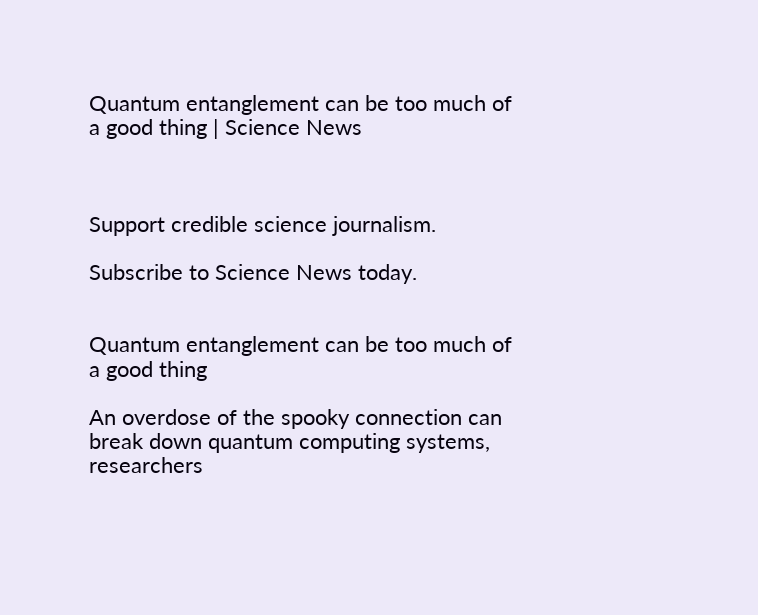Quantum entanglement can be too much of a good thing | Science News



Support credible science journalism.

Subscribe to Science News today.


Quantum entanglement can be too much of a good thing

An overdose of the spooky connection can break down quantum computing systems, researchers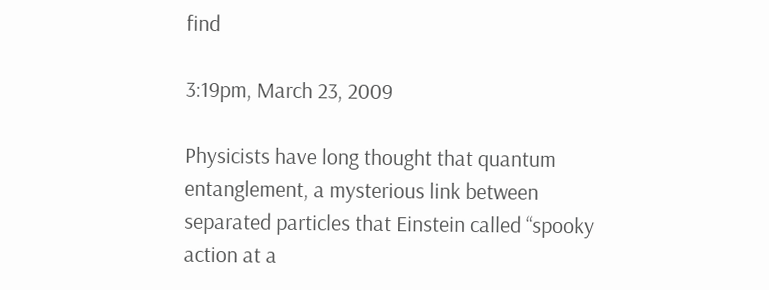find

3:19pm, March 23, 2009

Physicists have long thought that quantum entanglement, a mysterious link between separated particles that Einstein called “spooky action at a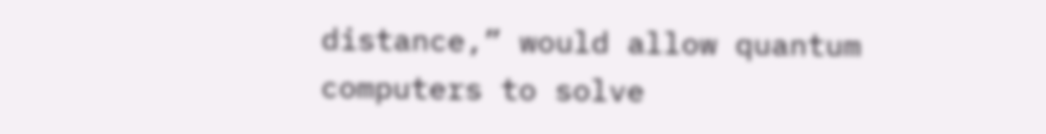distance,” would allow quantum computers to solve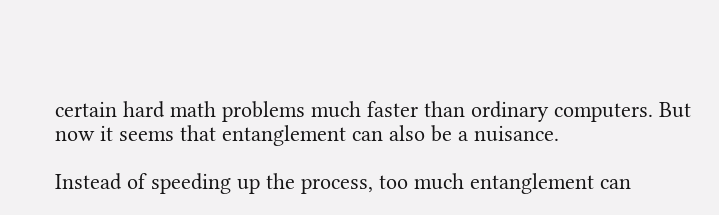certain hard math problems much faster than ordinary computers. But now it seems that entanglement can also be a nuisance.

Instead of speeding up the process, too much entanglement can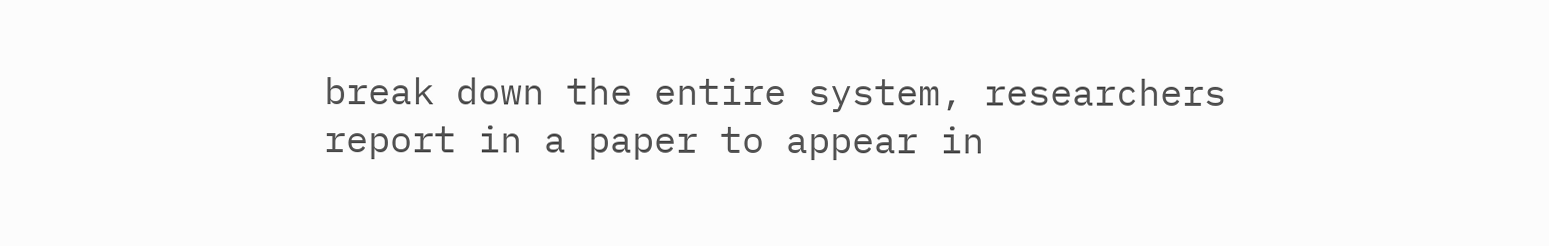break down the entire system, researchers report in a paper to appear in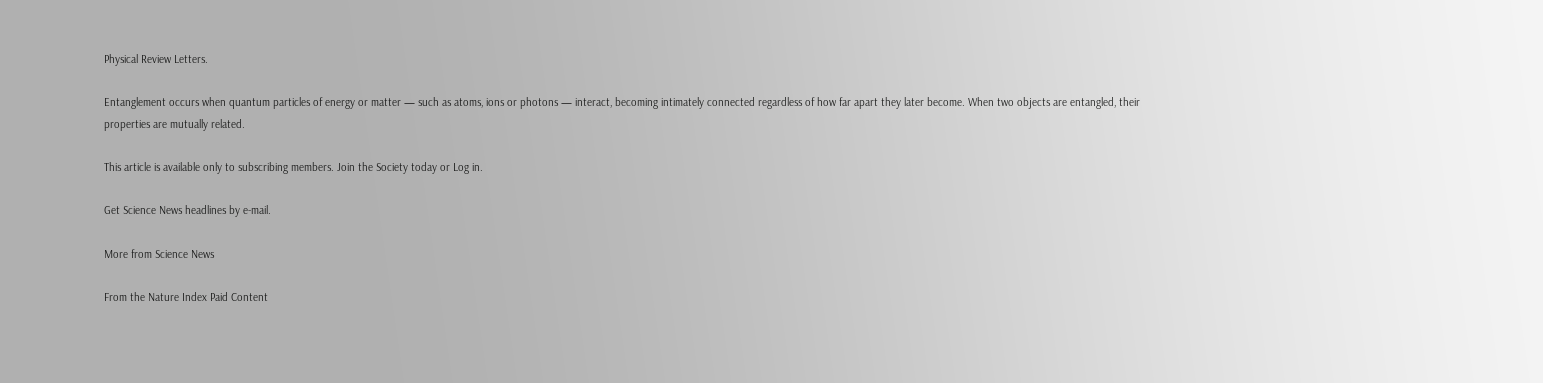Physical Review Letters.

Entanglement occurs when quantum particles of energy or matter — such as atoms, ions or photons — interact, becoming intimately connected regardless of how far apart they later become. When two objects are entangled, their properties are mutually related.

This article is available only to subscribing members. Join the Society today or Log in.

Get Science News headlines by e-mail.

More from Science News

From the Nature Index Paid Content